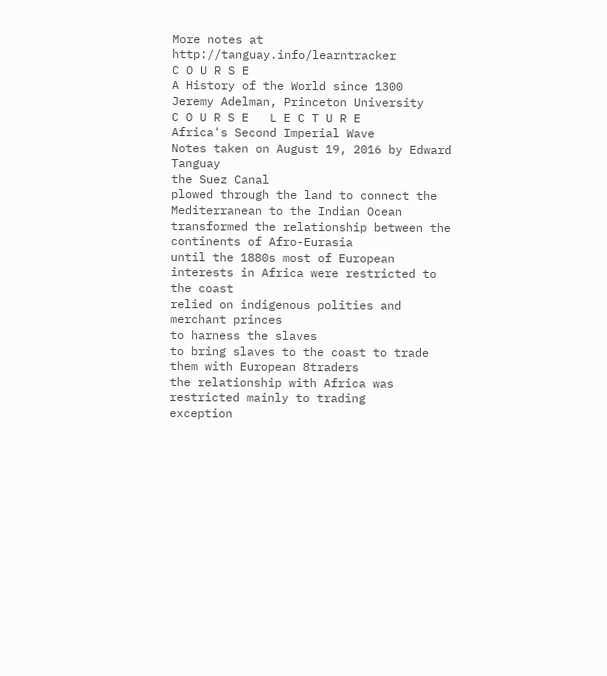More notes at http://tanguay.info/learntracker
C O U R S E
A History of the World since 1300
Jeremy Adelman, Princeton University
C O U R S E   L E C T U R E
Africa's Second Imperial Wave
Notes taken on August 19, 2016 by Edward Tanguay
the Suez Canal
plowed through the land to connect the Mediterranean to the Indian Ocean
transformed the relationship between the continents of Afro-Eurasia
until the 1880s most of European interests in Africa were restricted to the coast
relied on indigenous polities and merchant princes
to harness the slaves
to bring slaves to the coast to trade them with European 8traders
the relationship with Africa was restricted mainly to trading
exception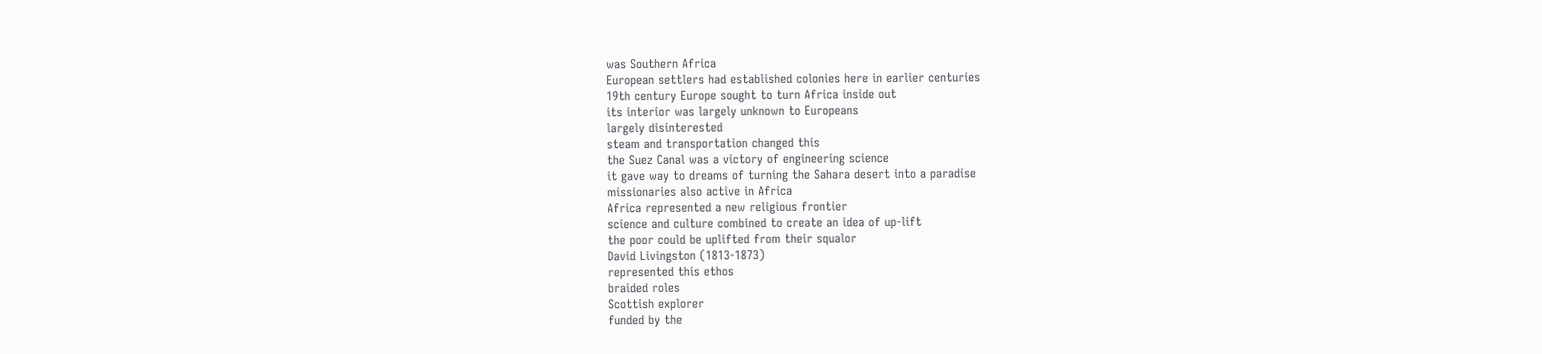was Southern Africa
European settlers had established colonies here in earlier centuries
19th century Europe sought to turn Africa inside out
its interior was largely unknown to Europeans
largely disinterested
steam and transportation changed this
the Suez Canal was a victory of engineering science
it gave way to dreams of turning the Sahara desert into a paradise
missionaries also active in Africa
Africa represented a new religious frontier
science and culture combined to create an idea of up-lift
the poor could be uplifted from their squalor
David Livingston (1813-1873)
represented this ethos
braided roles
Scottish explorer
funded by the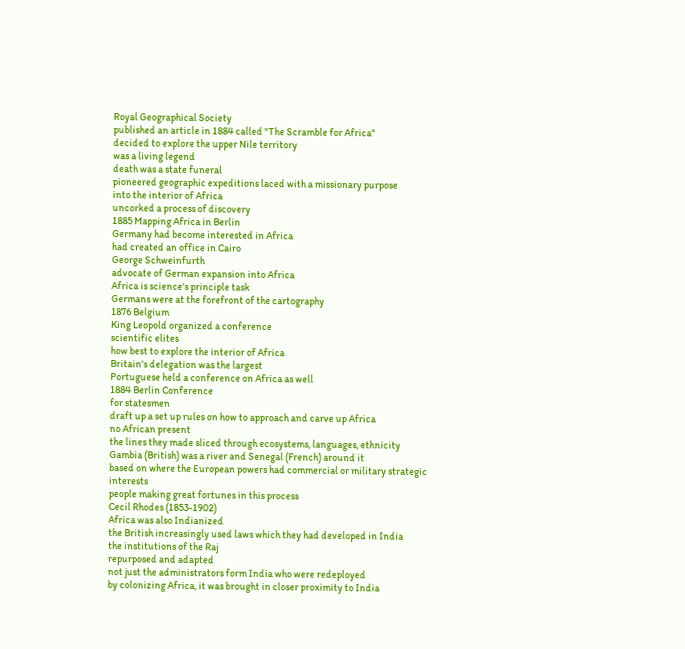Royal Geographical Society
published an article in 1884 called "The Scramble for Africa"
decided to explore the upper Nile territory
was a living legend
death was a state funeral
pioneered geographic expeditions laced with a missionary purpose
into the interior of Africa
uncorked a process of discovery
1885 Mapping Africa in Berlin
Germany had become interested in Africa
had created an office in Cairo
George Schweinfurth
advocate of German expansion into Africa
Africa is science's principle task
Germans were at the forefront of the cartography
1876 Belgium
King Leopold organized a conference
scientific elites
how best to explore the interior of Africa
Britain's delegation was the largest
Portuguese held a conference on Africa as well
1884 Berlin Conference
for statesmen
draft up a set up rules on how to approach and carve up Africa
no African present
the lines they made sliced through ecosystems, languages, ethnicity
Gambia (British) was a river and Senegal (French) around it
based on where the European powers had commercial or military strategic interests
people making great fortunes in this process
Cecil Rhodes (1853-1902)
Africa was also Indianized
the British increasingly used laws which they had developed in India
the institutions of the Raj
repurposed and adapted
not just the administrators form India who were redeployed
by colonizing Africa, it was brought in closer proximity to India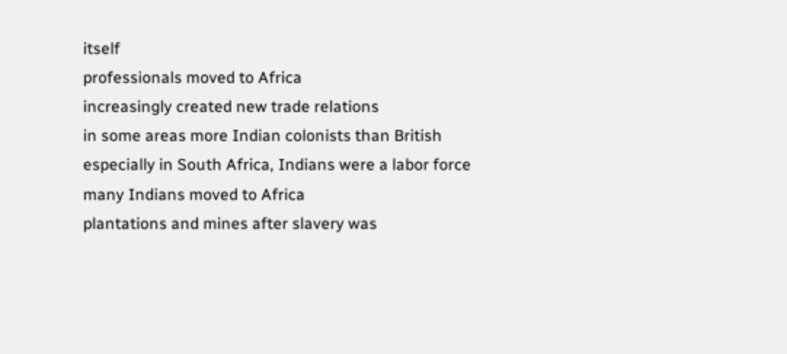itself
professionals moved to Africa
increasingly created new trade relations
in some areas more Indian colonists than British
especially in South Africa, Indians were a labor force
many Indians moved to Africa
plantations and mines after slavery was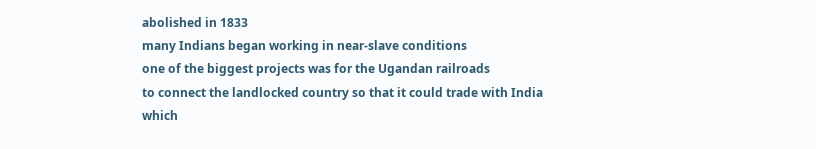abolished in 1833
many Indians began working in near-slave conditions
one of the biggest projects was for the Ugandan railroads
to connect the landlocked country so that it could trade with India
which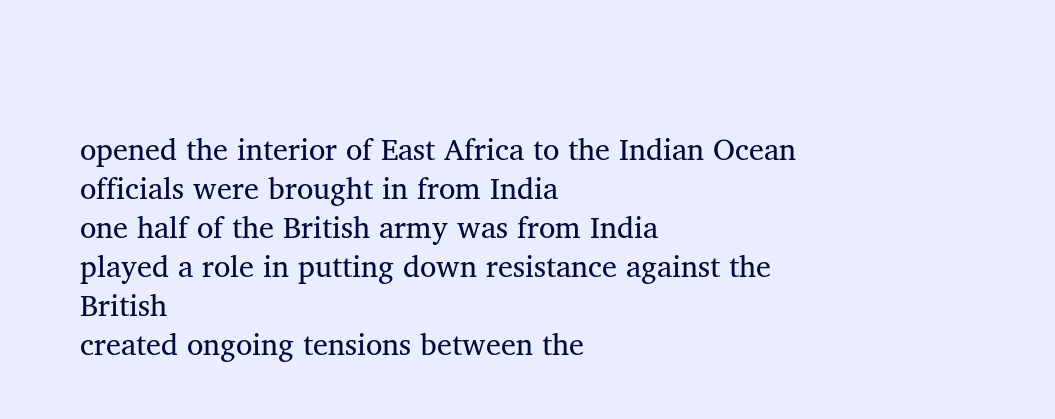opened the interior of East Africa to the Indian Ocean
officials were brought in from India
one half of the British army was from India
played a role in putting down resistance against the British
created ongoing tensions between the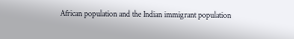African population and the Indian immigrant population